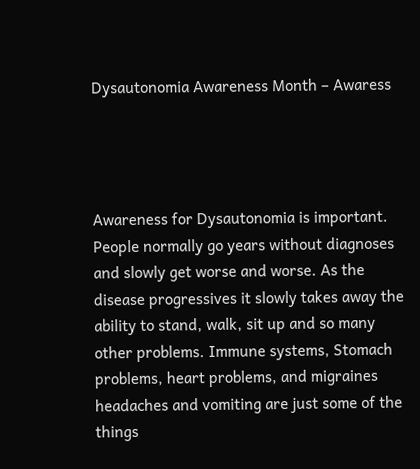Dysautonomia Awareness Month – Awaress




Awareness for Dysautonomia is important. People normally go years without diagnoses and slowly get worse and worse. As the disease progressives it slowly takes away the ability to stand, walk, sit up and so many other problems. Immune systems, Stomach problems, heart problems, and migraines headaches and vomiting are just some of the things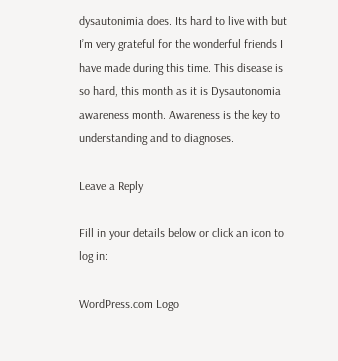dysautonimia does. Its hard to live with but I’m very grateful for the wonderful friends I have made during this time. This disease is so hard, this month as it is Dysautonomia awareness month. Awareness is the key to understanding and to diagnoses.

Leave a Reply

Fill in your details below or click an icon to log in:

WordPress.com Logo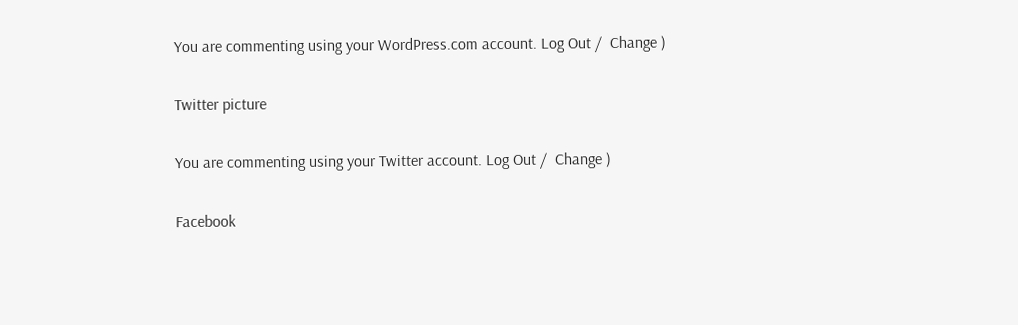You are commenting using your WordPress.com account. Log Out /  Change )

Twitter picture

You are commenting using your Twitter account. Log Out /  Change )

Facebook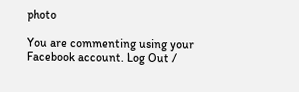photo

You are commenting using your Facebook account. Log Out /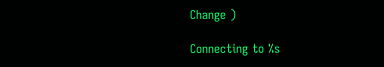Change )

Connecting to %s